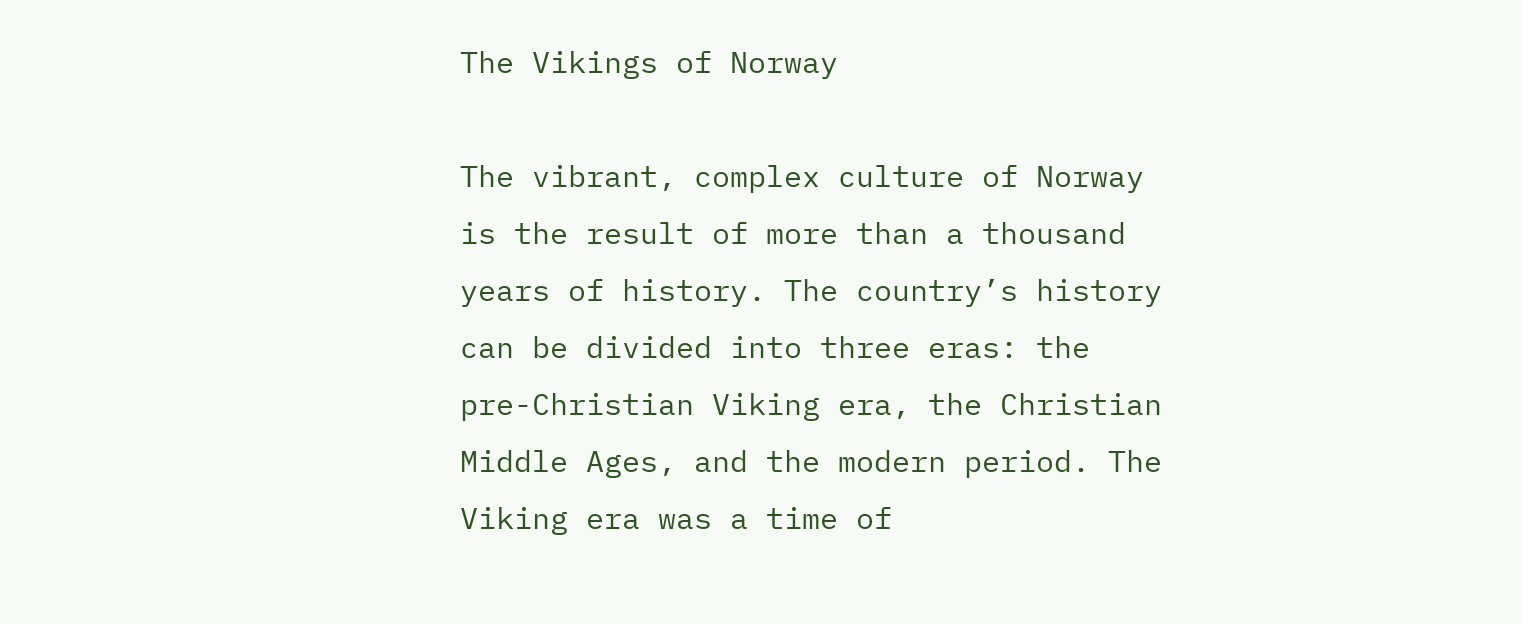The Vikings of Norway

The vibrant, complex culture of Norway is the result of more than a thousand years of history. The country’s history can be divided into three eras: the pre-Christian Viking era, the Christian Middle Ages, and the modern period. The Viking era was a time of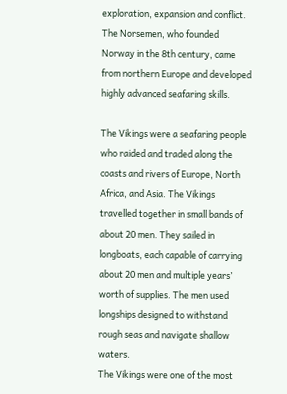exploration, expansion and conflict. The Norsemen, who founded Norway in the 8th century, came from northern Europe and developed highly advanced seafaring skills.

The Vikings were a seafaring people who raided and traded along the coasts and rivers of Europe, North Africa, and Asia. The Vikings travelled together in small bands of about 20 men. They sailed in longboats, each capable of carrying about 20 men and multiple years’ worth of supplies. The men used longships designed to withstand rough seas and navigate shallow waters.
The Vikings were one of the most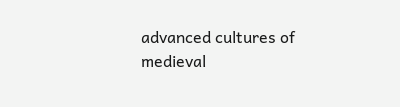advanced cultures of medieval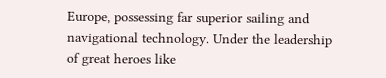Europe, possessing far superior sailing and navigational technology. Under the leadership of great heroes like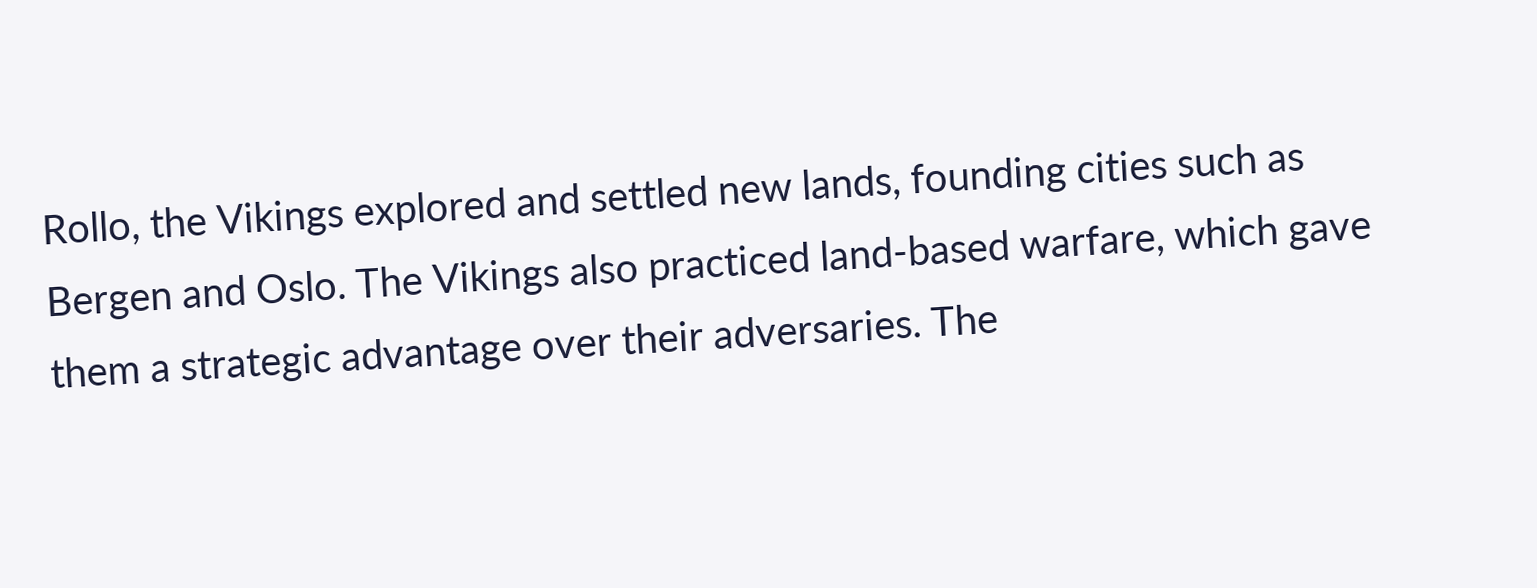Rollo, the Vikings explored and settled new lands, founding cities such as Bergen and Oslo. The Vikings also practiced land-based warfare, which gave them a strategic advantage over their adversaries. The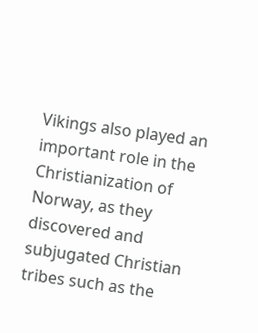Vikings also played an important role in the Christianization of Norway, as they discovered and subjugated Christian tribes such as the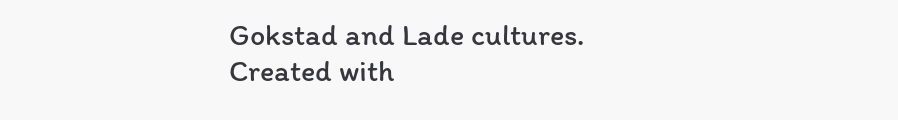Gokstad and Lade cultures.
Created with